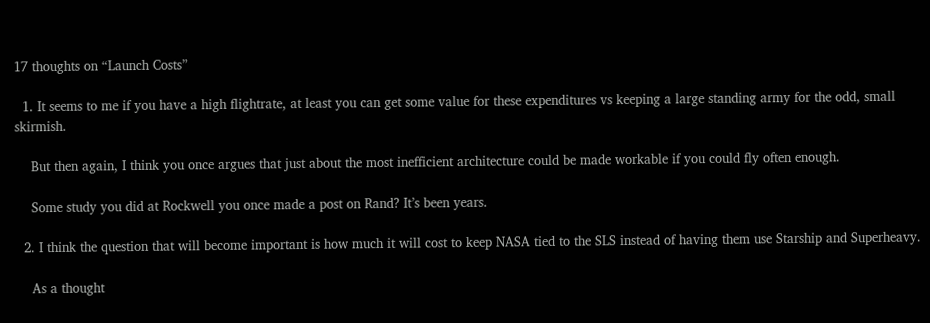17 thoughts on “Launch Costs”

  1. It seems to me if you have a high flightrate, at least you can get some value for these expenditures vs keeping a large standing army for the odd, small skirmish.

    But then again, I think you once argues that just about the most inefficient architecture could be made workable if you could fly often enough.

    Some study you did at Rockwell you once made a post on Rand? It’s been years.

  2. I think the question that will become important is how much it will cost to keep NASA tied to the SLS instead of having them use Starship and Superheavy.

    As a thought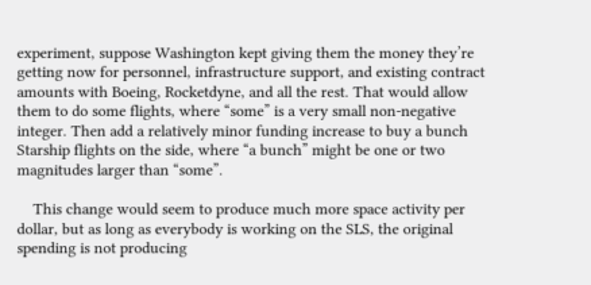experiment, suppose Washington kept giving them the money they’re getting now for personnel, infrastructure support, and existing contract amounts with Boeing, Rocketdyne, and all the rest. That would allow them to do some flights, where “some” is a very small non-negative integer. Then add a relatively minor funding increase to buy a bunch Starship flights on the side, where “a bunch” might be one or two magnitudes larger than “some”.

    This change would seem to produce much more space activity per dollar, but as long as everybody is working on the SLS, the original spending is not producing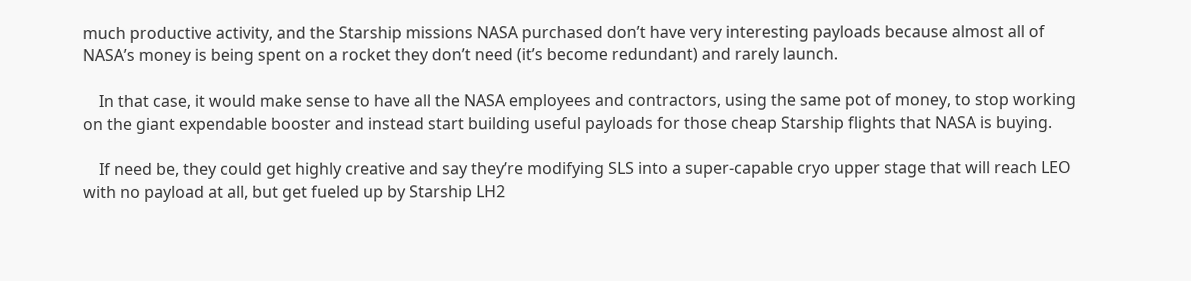much productive activity, and the Starship missions NASA purchased don’t have very interesting payloads because almost all of NASA’s money is being spent on a rocket they don’t need (it’s become redundant) and rarely launch.

    In that case, it would make sense to have all the NASA employees and contractors, using the same pot of money, to stop working on the giant expendable booster and instead start building useful payloads for those cheap Starship flights that NASA is buying.

    If need be, they could get highly creative and say they’re modifying SLS into a super-capable cryo upper stage that will reach LEO with no payload at all, but get fueled up by Starship LH2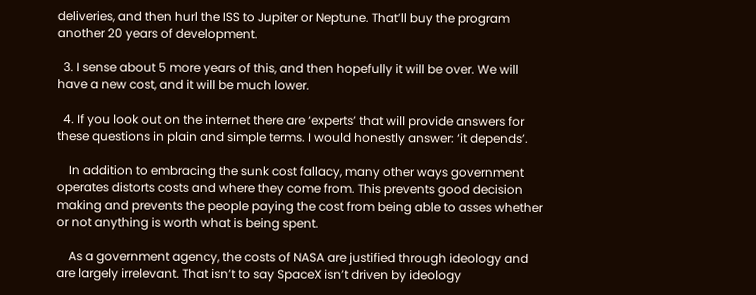deliveries, and then hurl the ISS to Jupiter or Neptune. That’ll buy the program another 20 years of development.

  3. I sense about 5 more years of this, and then hopefully it will be over. We will have a new cost, and it will be much lower.

  4. If you look out on the internet there are ‘experts’ that will provide answers for these questions in plain and simple terms. I would honestly answer: ‘it depends’.

    In addition to embracing the sunk cost fallacy, many other ways government operates distorts costs and where they come from. This prevents good decision making and prevents the people paying the cost from being able to asses whether or not anything is worth what is being spent.

    As a government agency, the costs of NASA are justified through ideology and are largely irrelevant. That isn’t to say SpaceX isn’t driven by ideology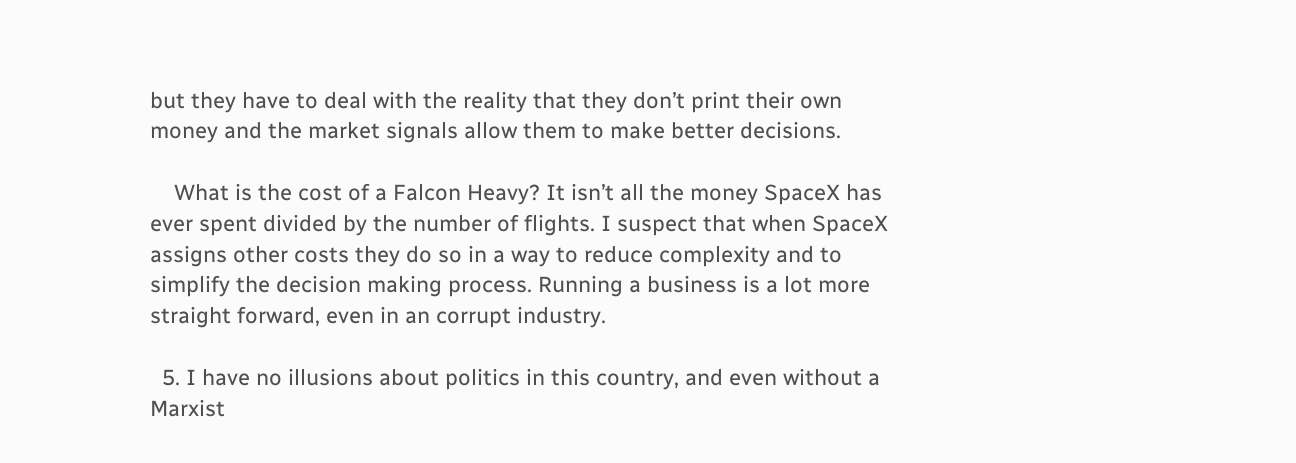but they have to deal with the reality that they don’t print their own money and the market signals allow them to make better decisions.

    What is the cost of a Falcon Heavy? It isn’t all the money SpaceX has ever spent divided by the number of flights. I suspect that when SpaceX assigns other costs they do so in a way to reduce complexity and to simplify the decision making process. Running a business is a lot more straight forward, even in an corrupt industry.

  5. I have no illusions about politics in this country, and even without a Marxist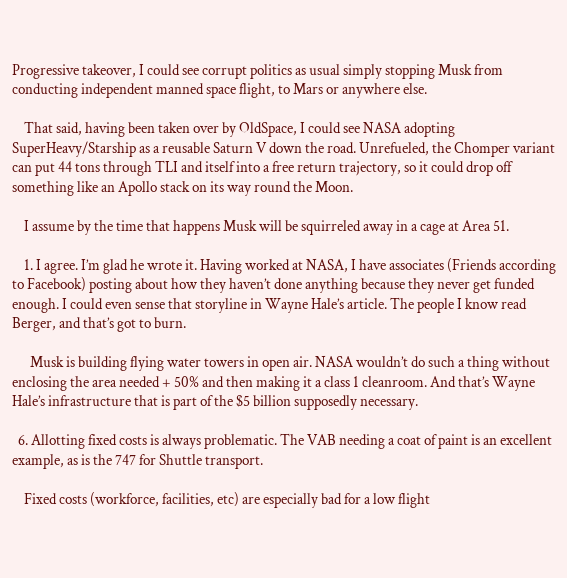Progressive takeover, I could see corrupt politics as usual simply stopping Musk from conducting independent manned space flight, to Mars or anywhere else.

    That said, having been taken over by OldSpace, I could see NASA adopting SuperHeavy/Starship as a reusable Saturn V down the road. Unrefueled, the Chomper variant can put 44 tons through TLI and itself into a free return trajectory, so it could drop off something like an Apollo stack on its way round the Moon.

    I assume by the time that happens Musk will be squirreled away in a cage at Area 51.

    1. I agree. I’m glad he wrote it. Having worked at NASA, I have associates (Friends according to Facebook) posting about how they haven’t done anything because they never get funded enough. I could even sense that storyline in Wayne Hale’s article. The people I know read Berger, and that’s got to burn.

      Musk is building flying water towers in open air. NASA wouldn’t do such a thing without enclosing the area needed + 50% and then making it a class 1 cleanroom. And that’s Wayne Hale’s infrastructure that is part of the $5 billion supposedly necessary.

  6. Allotting fixed costs is always problematic. The VAB needing a coat of paint is an excellent example, as is the 747 for Shuttle transport.

    Fixed costs (workforce, facilities, etc) are especially bad for a low flight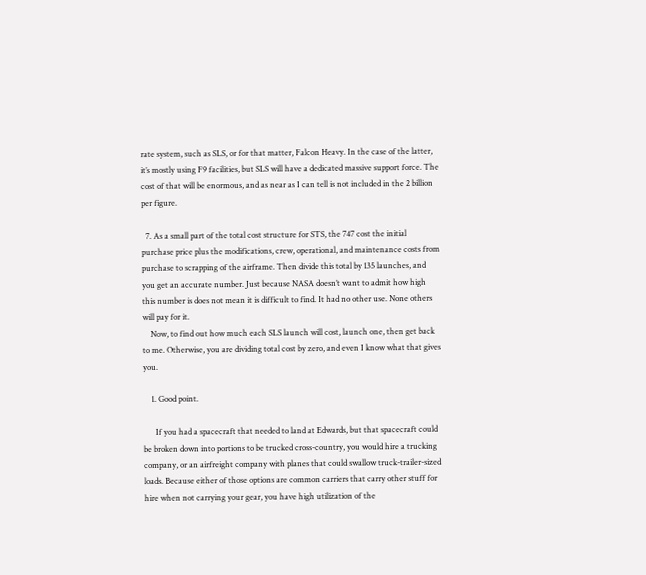rate system, such as SLS, or for that matter, Falcon Heavy. In the case of the latter, it’s mostly using F9 facilities, but SLS will have a dedicated massive support force. The cost of that will be enormous, and as near as I can tell is not included in the 2 billion per figure.

  7. As a small part of the total cost structure for STS, the 747 cost the initial purchase price plus the modifications, crew, operational, and maintenance costs from purchase to scrapping of the airframe. Then divide this total by 135 launches, and you get an accurate number. Just because NASA doesn’t want to admit how high this number is does not mean it is difficult to find. It had no other use. None others will pay for it.
    Now, to find out how much each SLS launch will cost, launch one, then get back to me. Otherwise, you are dividing total cost by zero, and even I know what that gives you.

    1. Good point.

      If you had a spacecraft that needed to land at Edwards, but that spacecraft could be broken down into portions to be trucked cross-country, you would hire a trucking company, or an airfreight company with planes that could swallow truck-trailer-sized loads. Because either of those options are common carriers that carry other stuff for hire when not carrying your gear, you have high utilization of the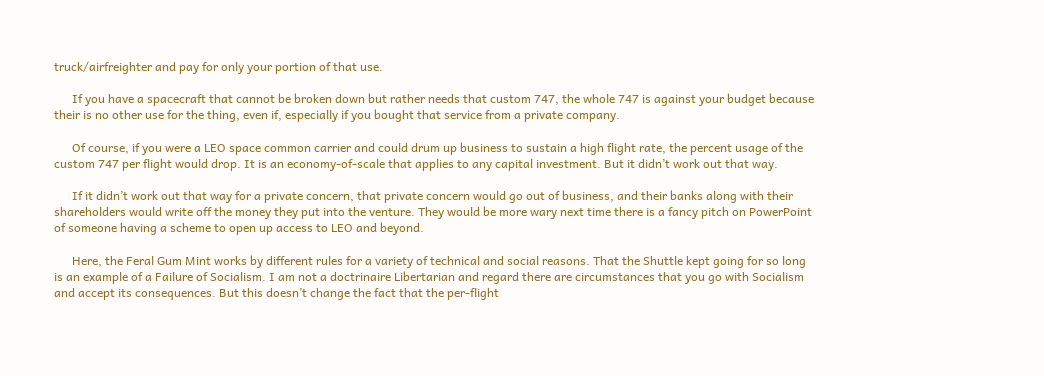truck/airfreighter and pay for only your portion of that use.

      If you have a spacecraft that cannot be broken down but rather needs that custom 747, the whole 747 is against your budget because their is no other use for the thing, even if, especially if you bought that service from a private company.

      Of course, if you were a LEO space common carrier and could drum up business to sustain a high flight rate, the percent usage of the custom 747 per flight would drop. It is an economy-of-scale that applies to any capital investment. But it didn’t work out that way.

      If it didn’t work out that way for a private concern, that private concern would go out of business, and their banks along with their shareholders would write off the money they put into the venture. They would be more wary next time there is a fancy pitch on PowerPoint of someone having a scheme to open up access to LEO and beyond.

      Here, the Feral Gum Mint works by different rules for a variety of technical and social reasons. That the Shuttle kept going for so long is an example of a Failure of Socialism. I am not a doctrinaire Libertarian and regard there are circumstances that you go with Socialism and accept its consequences. But this doesn’t change the fact that the per-flight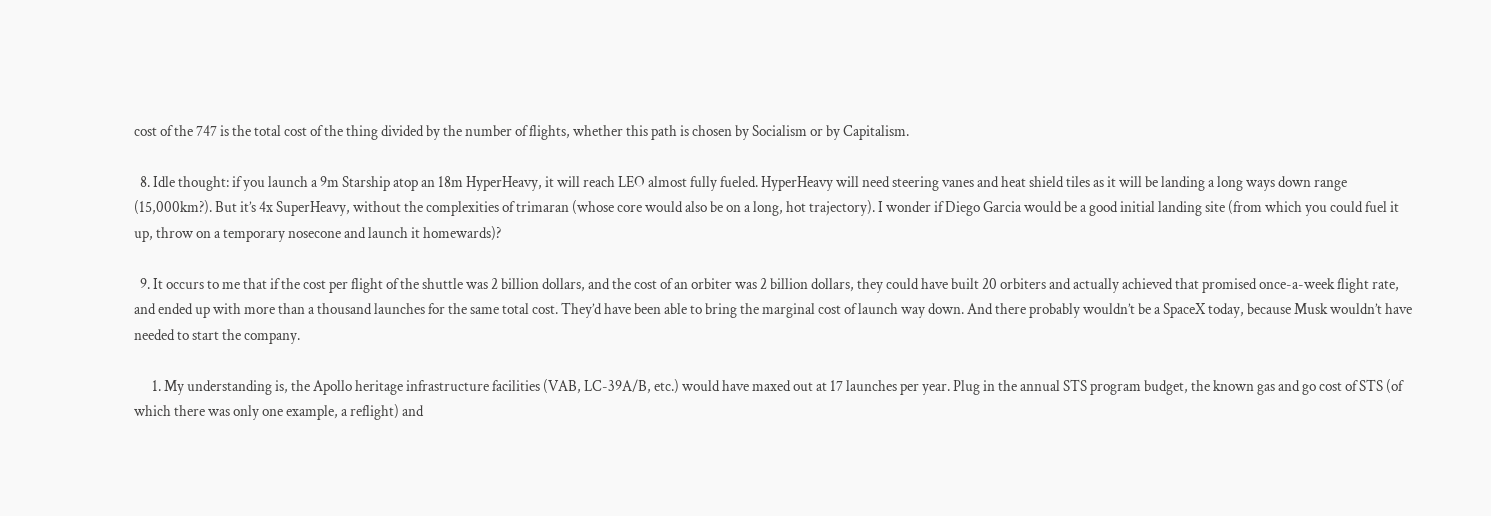cost of the 747 is the total cost of the thing divided by the number of flights, whether this path is chosen by Socialism or by Capitalism.

  8. Idle thought: if you launch a 9m Starship atop an 18m HyperHeavy, it will reach LEO almost fully fueled. HyperHeavy will need steering vanes and heat shield tiles as it will be landing a long ways down range (15,000km?). But it’s 4x SuperHeavy, without the complexities of trimaran (whose core would also be on a long, hot trajectory). I wonder if Diego Garcia would be a good initial landing site (from which you could fuel it up, throw on a temporary nosecone and launch it homewards)?

  9. It occurs to me that if the cost per flight of the shuttle was 2 billion dollars, and the cost of an orbiter was 2 billion dollars, they could have built 20 orbiters and actually achieved that promised once-a-week flight rate, and ended up with more than a thousand launches for the same total cost. They’d have been able to bring the marginal cost of launch way down. And there probably wouldn’t be a SpaceX today, because Musk wouldn’t have needed to start the company.

      1. My understanding is, the Apollo heritage infrastructure facilities (VAB, LC-39A/B, etc.) would have maxed out at 17 launches per year. Plug in the annual STS program budget, the known gas and go cost of STS (of which there was only one example, a reflight) and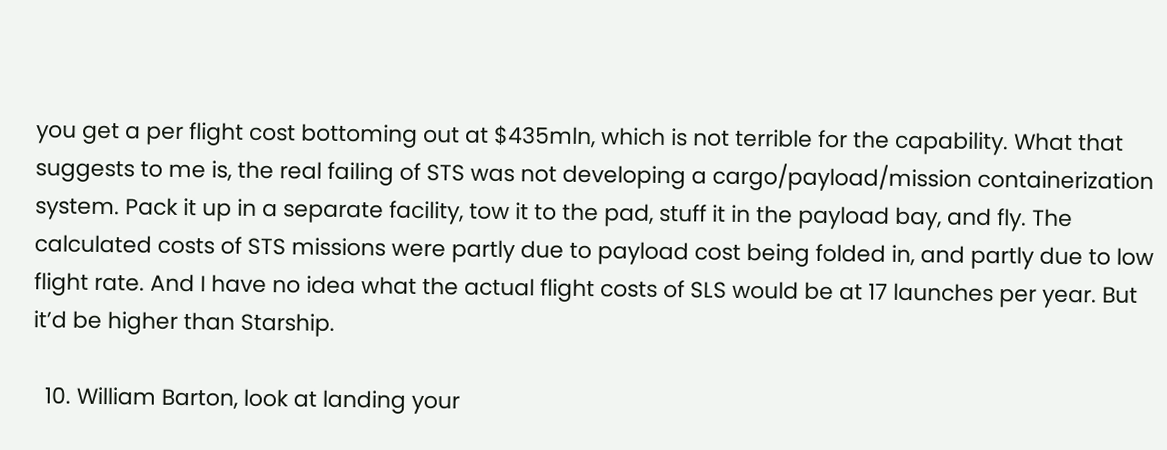you get a per flight cost bottoming out at $435mln, which is not terrible for the capability. What that suggests to me is, the real failing of STS was not developing a cargo/payload/mission containerization system. Pack it up in a separate facility, tow it to the pad, stuff it in the payload bay, and fly. The calculated costs of STS missions were partly due to payload cost being folded in, and partly due to low flight rate. And I have no idea what the actual flight costs of SLS would be at 17 launches per year. But it’d be higher than Starship.

  10. William Barton, look at landing your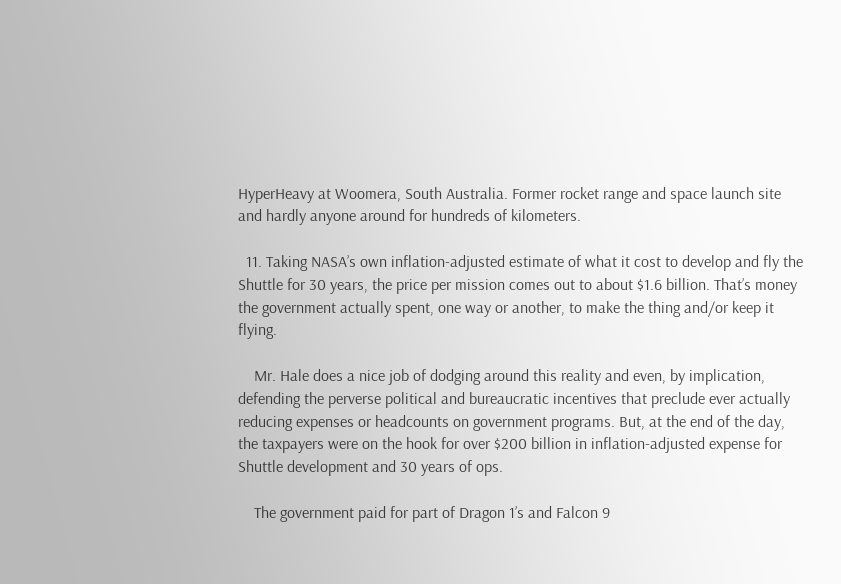HyperHeavy at Woomera, South Australia. Former rocket range and space launch site and hardly anyone around for hundreds of kilometers.

  11. Taking NASA’s own inflation-adjusted estimate of what it cost to develop and fly the Shuttle for 30 years, the price per mission comes out to about $1.6 billion. That’s money the government actually spent, one way or another, to make the thing and/or keep it flying.

    Mr. Hale does a nice job of dodging around this reality and even, by implication, defending the perverse political and bureaucratic incentives that preclude ever actually reducing expenses or headcounts on government programs. But, at the end of the day, the taxpayers were on the hook for over $200 billion in inflation-adjusted expense for Shuttle development and 30 years of ops.

    The government paid for part of Dragon 1’s and Falcon 9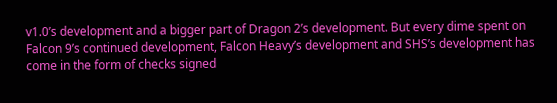v1.0’s development and a bigger part of Dragon 2’s development. But every dime spent on Falcon 9’s continued development, Falcon Heavy’s development and SHS’s development has come in the form of checks signed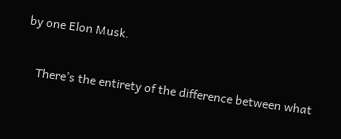by one Elon Musk.

    There’s the entirety of the difference between what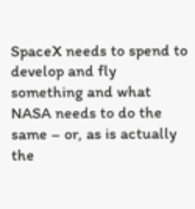SpaceX needs to spend to develop and fly something and what NASA needs to do the same – or, as is actually the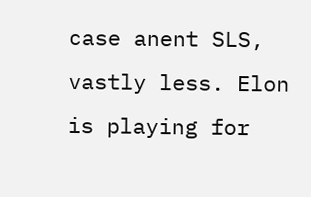case anent SLS, vastly less. Elon is playing for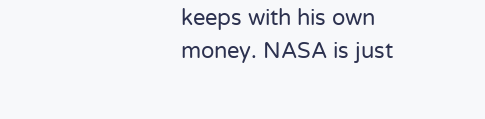keeps with his own money. NASA is just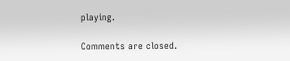playing.

Comments are closed.